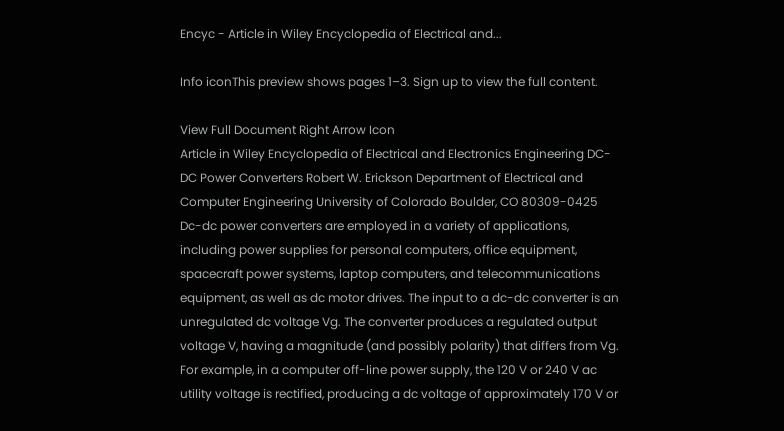Encyc - Article in Wiley Encyclopedia of Electrical and...

Info iconThis preview shows pages 1–3. Sign up to view the full content.

View Full Document Right Arrow Icon
Article in Wiley Encyclopedia of Electrical and Electronics Engineering DC-DC Power Converters Robert W. Erickson Department of Electrical and Computer Engineering University of Colorado Boulder, CO 80309-0425 Dc-dc power converters are employed in a variety of applications, including power supplies for personal computers, office equipment, spacecraft power systems, laptop computers, and telecommunications equipment, as well as dc motor drives. The input to a dc-dc converter is an unregulated dc voltage Vg. The converter produces a regulated output voltage V, having a magnitude (and possibly polarity) that differs from Vg. For example, in a computer off-line power supply, the 120 V or 240 V ac utility voltage is rectified, producing a dc voltage of approximately 170 V or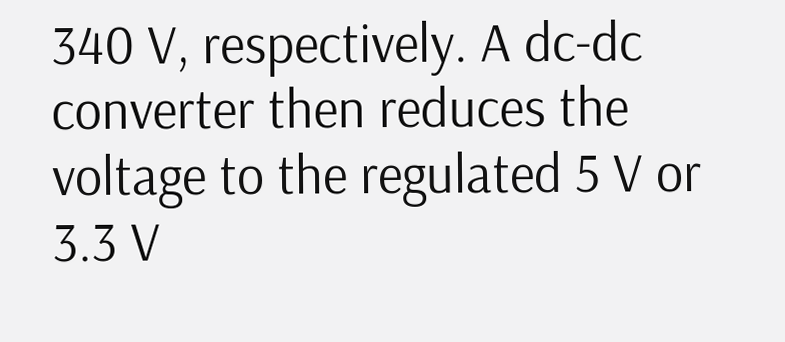340 V, respectively. A dc-dc converter then reduces the voltage to the regulated 5 V or 3.3 V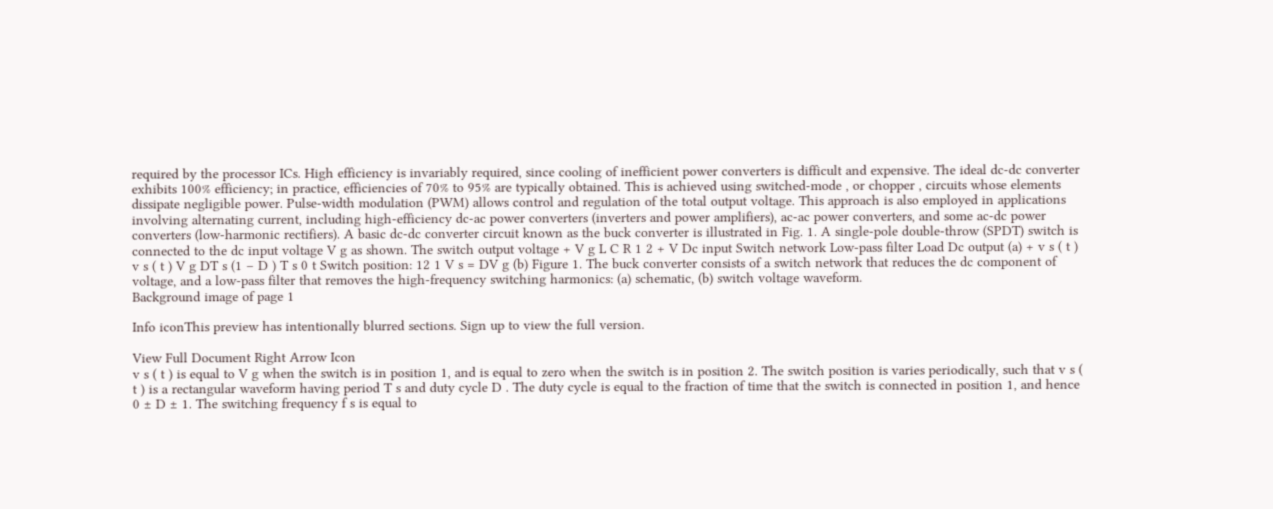required by the processor ICs. High efficiency is invariably required, since cooling of inefficient power converters is difficult and expensive. The ideal dc-dc converter exhibits 100% efficiency; in practice, efficiencies of 70% to 95% are typically obtained. This is achieved using switched-mode , or chopper , circuits whose elements dissipate negligible power. Pulse-width modulation (PWM) allows control and regulation of the total output voltage. This approach is also employed in applications involving alternating current, including high-efficiency dc-ac power converters (inverters and power amplifiers), ac-ac power converters, and some ac-dc power converters (low-harmonic rectifiers). A basic dc-dc converter circuit known as the buck converter is illustrated in Fig. 1. A single-pole double-throw (SPDT) switch is connected to the dc input voltage V g as shown. The switch output voltage + V g L C R 1 2 + V Dc input Switch network Low-pass filter Load Dc output (a) + v s ( t ) v s ( t ) V g DT s (1 – D ) T s 0 t Switch position: 12 1 V s = DV g (b) Figure 1. The buck converter consists of a switch network that reduces the dc component of voltage, and a low-pass filter that removes the high-frequency switching harmonics: (a) schematic, (b) switch voltage waveform.
Background image of page 1

Info iconThis preview has intentionally blurred sections. Sign up to view the full version.

View Full Document Right Arrow Icon
v s ( t ) is equal to V g when the switch is in position 1, and is equal to zero when the switch is in position 2. The switch position is varies periodically, such that v s ( t ) is a rectangular waveform having period T s and duty cycle D . The duty cycle is equal to the fraction of time that the switch is connected in position 1, and hence 0 ± D ± 1. The switching frequency f s is equal to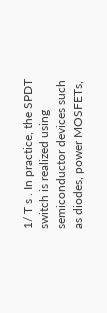1/ T s . In practice, the SPDT switch is realized using semiconductor devices such as diodes, power MOSFETs,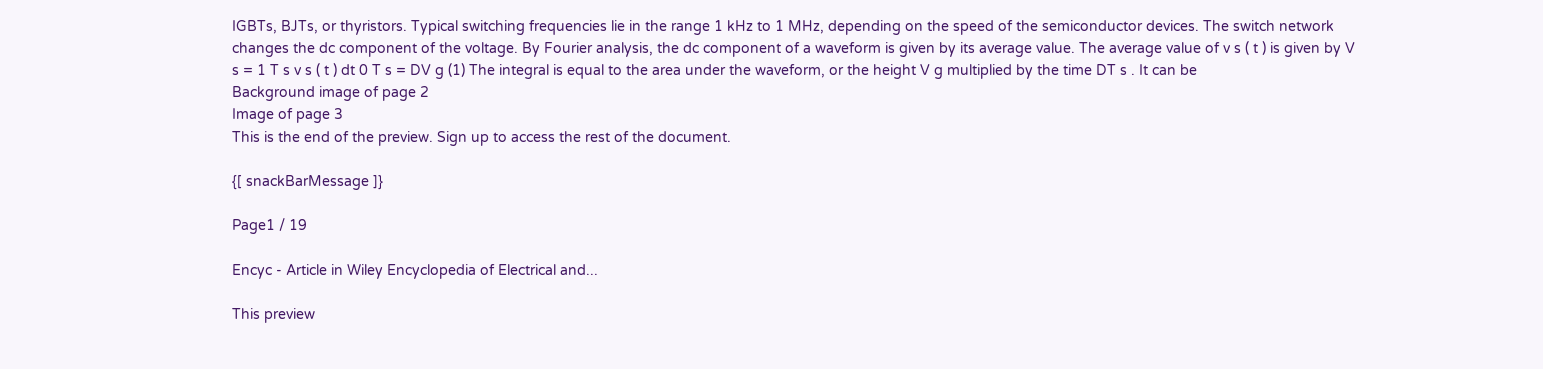IGBTs, BJTs, or thyristors. Typical switching frequencies lie in the range 1 kHz to 1 MHz, depending on the speed of the semiconductor devices. The switch network changes the dc component of the voltage. By Fourier analysis, the dc component of a waveform is given by its average value. The average value of v s ( t ) is given by V s = 1 T s v s ( t ) dt 0 T s = DV g (1) The integral is equal to the area under the waveform, or the height V g multiplied by the time DT s . It can be
Background image of page 2
Image of page 3
This is the end of the preview. Sign up to access the rest of the document.

{[ snackBarMessage ]}

Page1 / 19

Encyc - Article in Wiley Encyclopedia of Electrical and...

This preview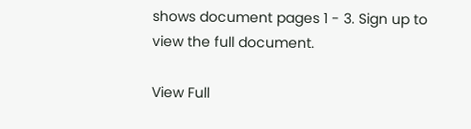shows document pages 1 - 3. Sign up to view the full document.

View Full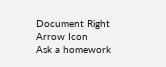Document Right Arrow Icon
Ask a homework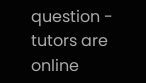question - tutors are online